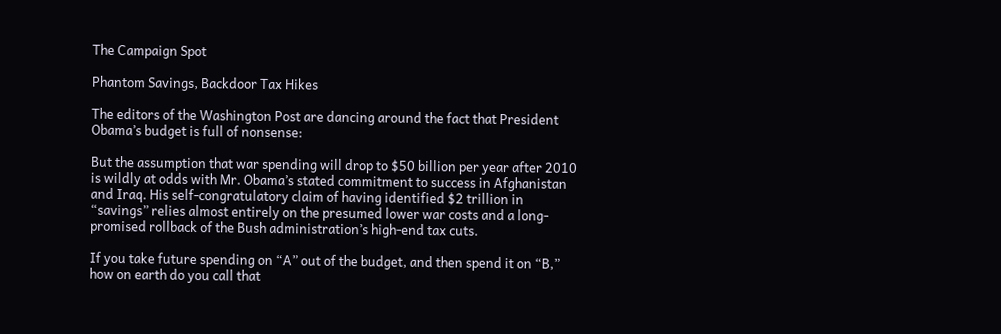The Campaign Spot

Phantom Savings, Backdoor Tax Hikes

The editors of the Washington Post are dancing around the fact that President Obama’s budget is full of nonsense:

But the assumption that war spending will drop to $50 billion per year after 2010 is wildly at odds with Mr. Obama’s stated commitment to success in Afghanistan and Iraq. His self-congratulatory claim of having identified $2 trillion in “savings” relies almost entirely on the presumed lower war costs and a long-promised rollback of the Bush administration’s high-end tax cuts.

If you take future spending on “A” out of the budget, and then spend it on “B,” how on earth do you call that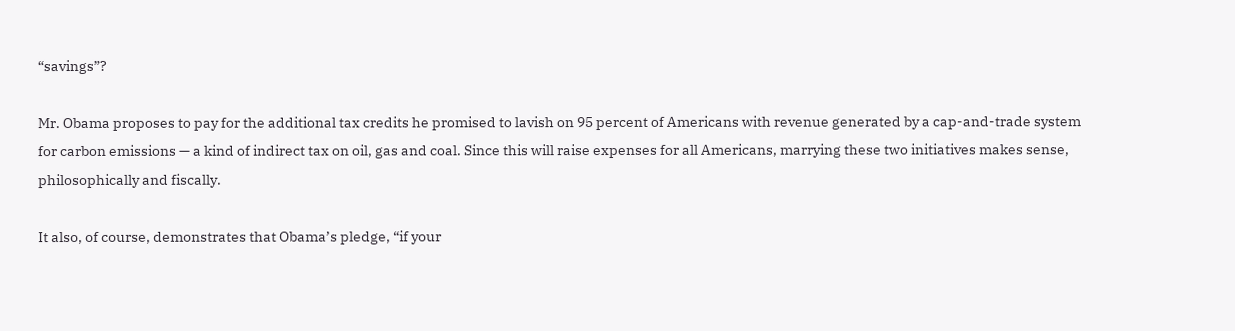“savings”?

Mr. Obama proposes to pay for the additional tax credits he promised to lavish on 95 percent of Americans with revenue generated by a cap-and-trade system for carbon emissions — a kind of indirect tax on oil, gas and coal. Since this will raise expenses for all Americans, marrying these two initiatives makes sense, philosophically and fiscally.

It also, of course, demonstrates that Obama’s pledge, “if your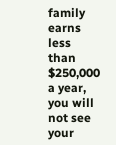family earns less than $250,000 a year, you will not see your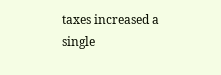taxes increased a single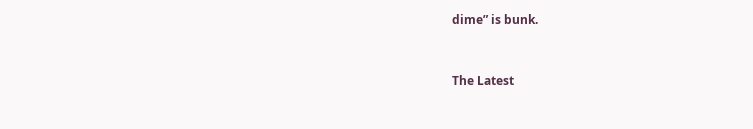dime” is bunk.


The Latest